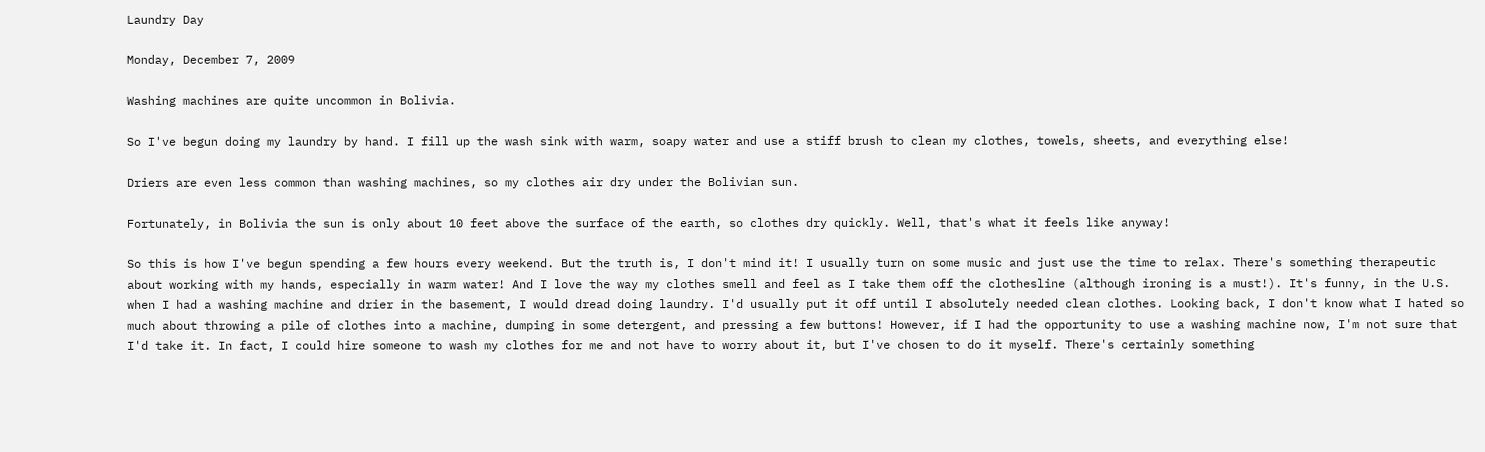Laundry Day

Monday, December 7, 2009

Washing machines are quite uncommon in Bolivia.

So I've begun doing my laundry by hand. I fill up the wash sink with warm, soapy water and use a stiff brush to clean my clothes, towels, sheets, and everything else!

Driers are even less common than washing machines, so my clothes air dry under the Bolivian sun.

Fortunately, in Bolivia the sun is only about 10 feet above the surface of the earth, so clothes dry quickly. Well, that's what it feels like anyway!

So this is how I've begun spending a few hours every weekend. But the truth is, I don't mind it! I usually turn on some music and just use the time to relax. There's something therapeutic about working with my hands, especially in warm water! And I love the way my clothes smell and feel as I take them off the clothesline (although ironing is a must!). It's funny, in the U.S. when I had a washing machine and drier in the basement, I would dread doing laundry. I'd usually put it off until I absolutely needed clean clothes. Looking back, I don't know what I hated so much about throwing a pile of clothes into a machine, dumping in some detergent, and pressing a few buttons! However, if I had the opportunity to use a washing machine now, I'm not sure that I'd take it. In fact, I could hire someone to wash my clothes for me and not have to worry about it, but I've chosen to do it myself. There's certainly something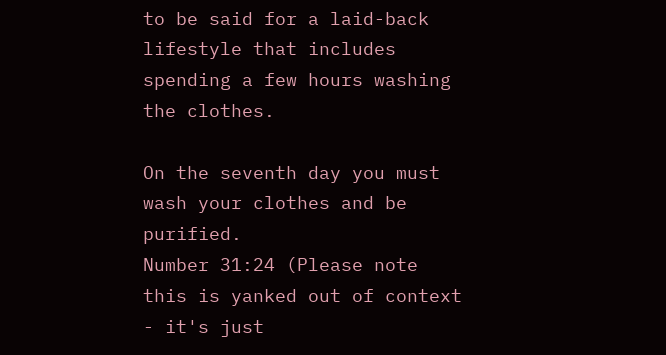to be said for a laid-back lifestyle that includes spending a few hours washing the clothes.

On the seventh day you must wash your clothes and be purified.
Number 31:24 (Please note this is yanked out of context - it's just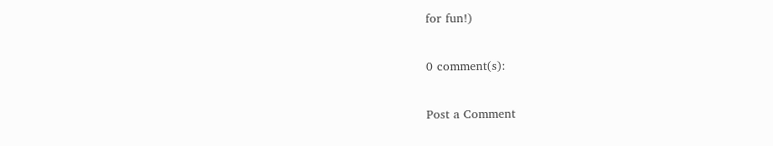for fun!)

0 comment(s):

Post a Comment